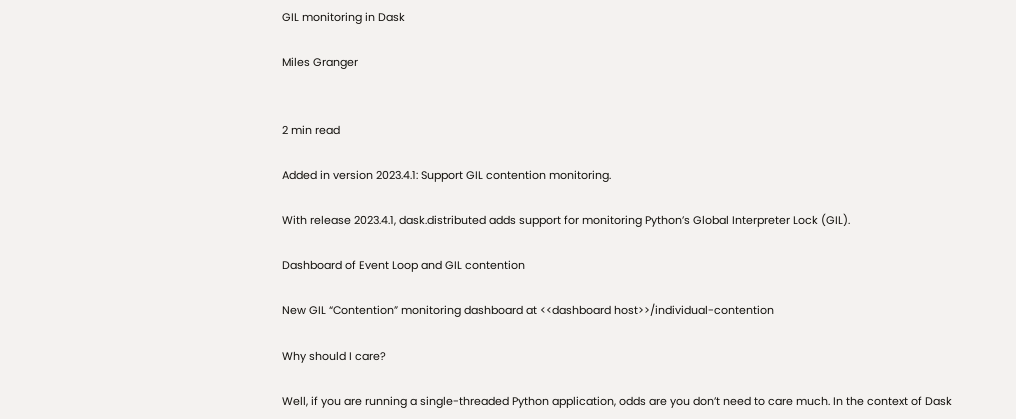GIL monitoring in Dask

Miles Granger


2 min read

Added in version 2023.4.1: Support GIL contention monitoring.

With release 2023.4.1, dask.distributed adds support for monitoring Python’s Global Interpreter Lock (GIL).

Dashboard of Event Loop and GIL contention

New GIL “Contention” monitoring dashboard at <<dashboard host>>/individual-contention

Why should I care?

Well, if you are running a single-threaded Python application, odds are you don’t need to care much. In the context of Dask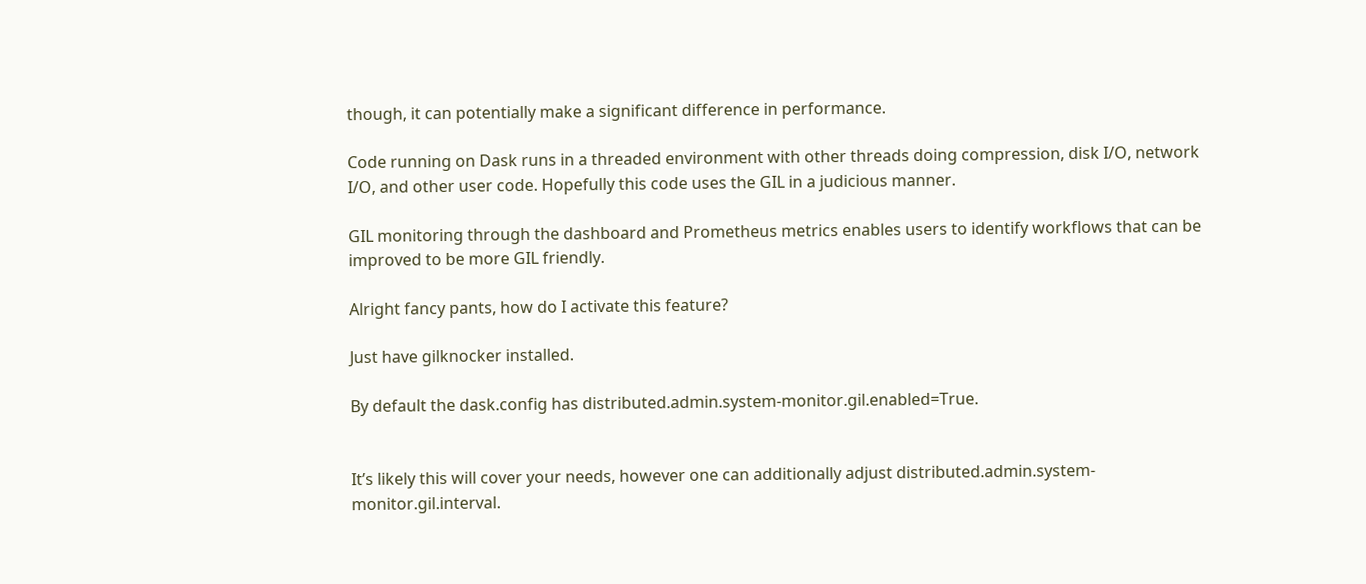though, it can potentially make a significant difference in performance.

Code running on Dask runs in a threaded environment with other threads doing compression, disk I/O, network I/O, and other user code. Hopefully this code uses the GIL in a judicious manner.

GIL monitoring through the dashboard and Prometheus metrics enables users to identify workflows that can be improved to be more GIL friendly.

Alright fancy pants, how do I activate this feature?

Just have gilknocker installed.

By default the dask.config has distributed.admin.system-monitor.gil.enabled=True.


It’s likely this will cover your needs, however one can additionally adjust distributed.admin.system-monitor.gil.interval.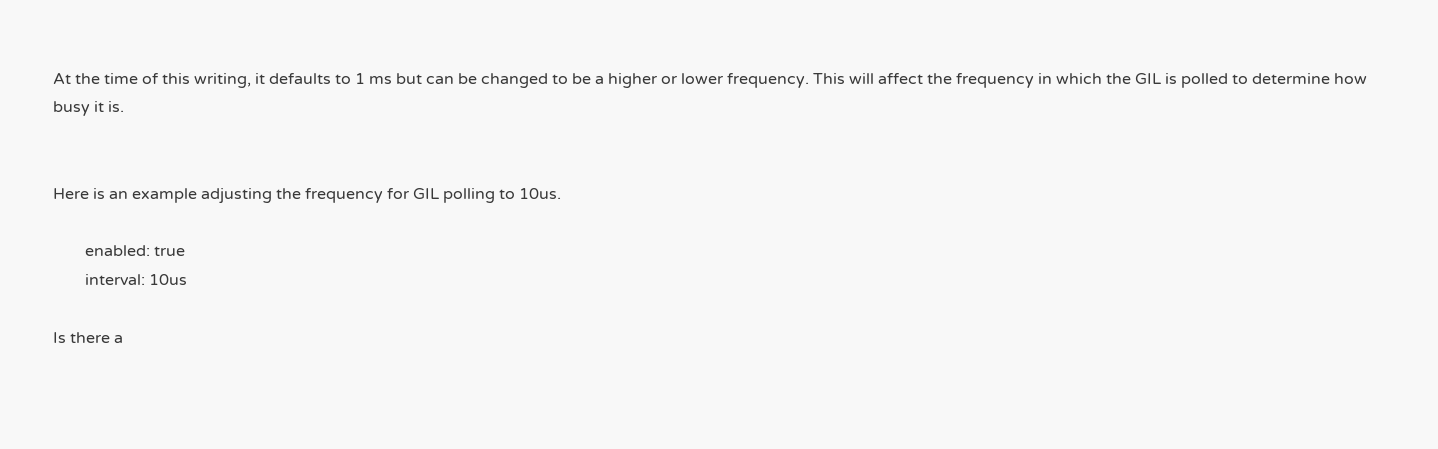At the time of this writing, it defaults to 1 ms but can be changed to be a higher or lower frequency. This will affect the frequency in which the GIL is polled to determine how busy it is.


Here is an example adjusting the frequency for GIL polling to 10us.

        enabled: true
        interval: 10us

Is there a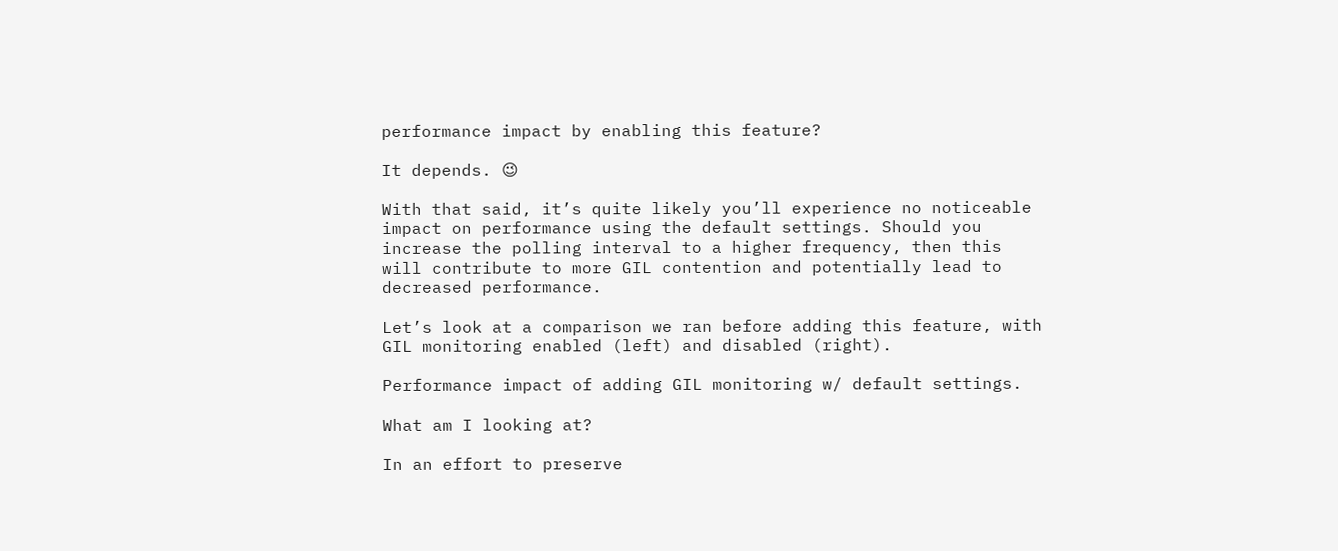performance impact by enabling this feature?

It depends. 😉

With that said, it’s quite likely you’ll experience no noticeable impact on performance using the default settings. Should you increase the polling interval to a higher frequency, then this will contribute to more GIL contention and potentially lead to decreased performance.

Let’s look at a comparison we ran before adding this feature, with GIL monitoring enabled (left) and disabled (right).

Performance impact of adding GIL monitoring w/ default settings.

What am I looking at?

In an effort to preserve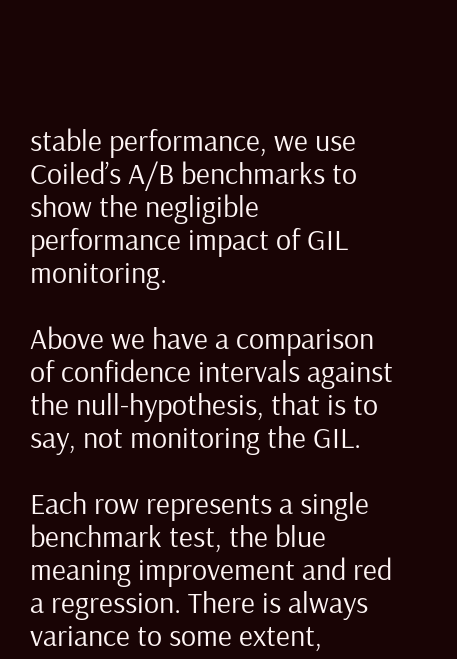stable performance, we use Coiled’s A/B benchmarks to show the negligible performance impact of GIL monitoring.

Above we have a comparison of confidence intervals against the null-hypothesis, that is to say, not monitoring the GIL.

Each row represents a single benchmark test, the blue meaning improvement and red a regression. There is always variance to some extent,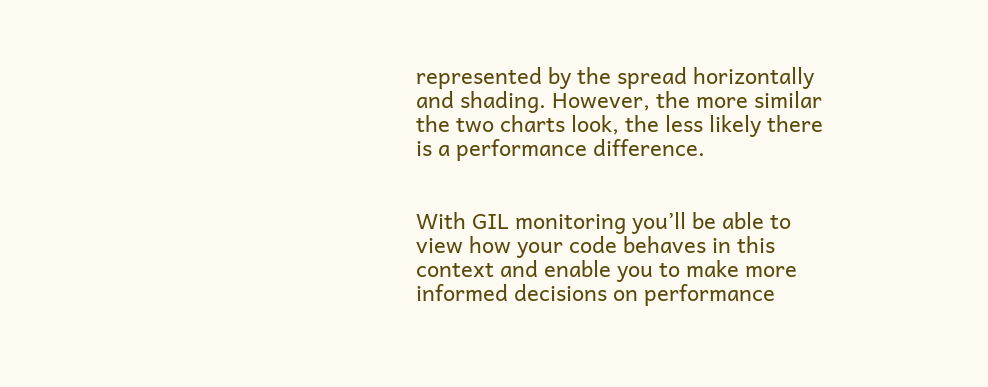represented by the spread horizontally and shading. However, the more similar the two charts look, the less likely there is a performance difference.


With GIL monitoring you’ll be able to view how your code behaves in this context and enable you to make more informed decisions on performance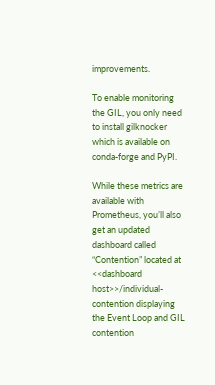improvements.

To enable monitoring the GIL, you only need to install gilknocker which is available on conda-forge and PyPI.

While these metrics are available with Prometheus, you’ll also get an updated dashboard called “Contention” located at <<dashboard host>>/individual-contention displaying the Event Loop and GIL contention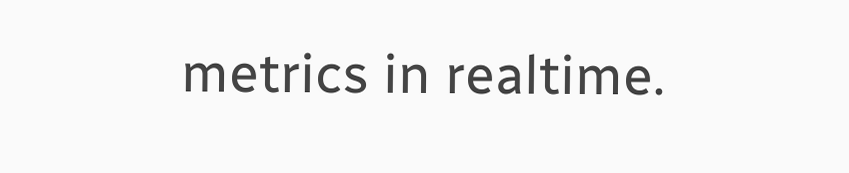metrics in realtime.